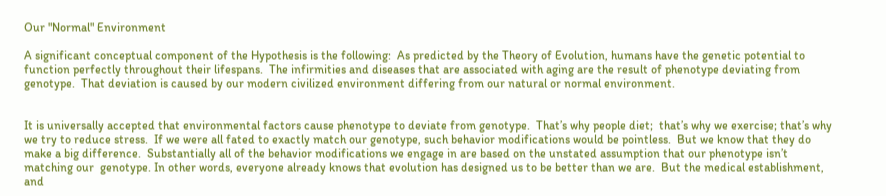Our "Normal" Environment

A significant conceptual component of the Hypothesis is the following:  As predicted by the Theory of Evolution, humans have the genetic potential to function perfectly throughout their lifespans.  The infirmities and diseases that are associated with aging are the result of phenotype deviating from genotype.  That deviation is caused by our modern civilized environment differing from our natural or normal environment.


It is universally accepted that environmental factors cause phenotype to deviate from genotype.  That’s why people diet;  that’s why we exercise; that’s why we try to reduce stress.  If we were all fated to exactly match our genotype, such behavior modifications would be pointless.  But we know that they do make a big difference.  Substantially all of the behavior modifications we engage in are based on the unstated assumption that our phenotype isn’t matching our  genotype. In other words, everyone already knows that evolution has designed us to be better than we are.  But the medical establishment, and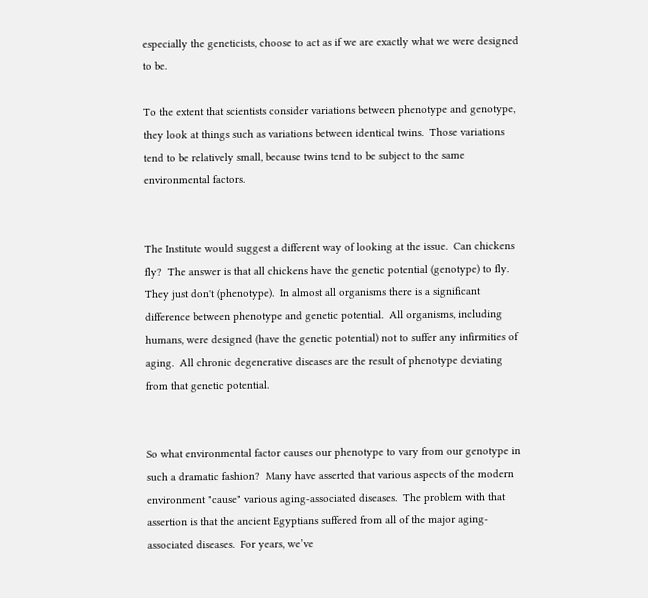especially the geneticists, choose to act as if we are exactly what we were designed to be.

To the extent that scientists consider variations between phenotype and genotype, they look at things such as variations between identical twins.  Those variations tend to be relatively small, because twins tend to be subject to the same environmental factors.


The Institute would suggest a different way of looking at the issue.  Can chickens fly?  The answer is that all chickens have the genetic potential (genotype) to fly.  They just don't (phenotype).  In almost all organisms there is a significant difference between phenotype and genetic potential.  All organisms, including humans, were designed (have the genetic potential) not to suffer any infirmities of aging.  All chronic degenerative diseases are the result of phenotype deviating from that genetic potential.


So what environmental factor causes our phenotype to vary from our genotype in such a dramatic fashion?  Many have asserted that various aspects of the modern environment "cause" various aging-associated diseases.  The problem with that assertion is that the ancient Egyptians suffered from all of the major aging-associated diseases.  For years, we’ve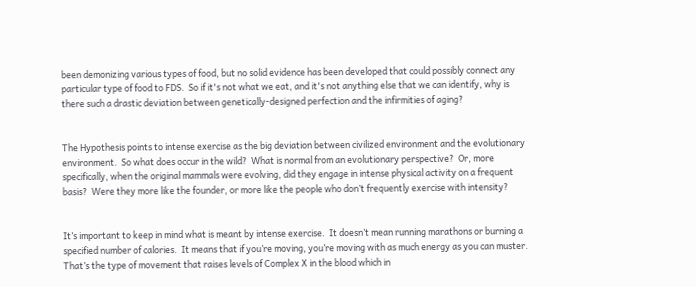been demonizing various types of food, but no solid evidence has been developed that could possibly connect any particular type of food to FDS.  So if it's not what we eat, and it's not anything else that we can identify, why is there such a drastic deviation between genetically-designed perfection and the infirmities of aging?


The Hypothesis points to intense exercise as the big deviation between civilized environment and the evolutionary environment.  So what does occur in the wild?  What is normal from an evolutionary perspective?  Or, more specifically, when the original mammals were evolving, did they engage in intense physical activity on a frequent basis?  Were they more like the founder, or more like the people who don’t frequently exercise with intensity?


It’s important to keep in mind what is meant by intense exercise.  It doesn’t mean running marathons or burning a specified number of calories.  It means that if you’re moving, you’re moving with as much energy as you can muster.  That’s the type of movement that raises levels of Complex X in the blood which in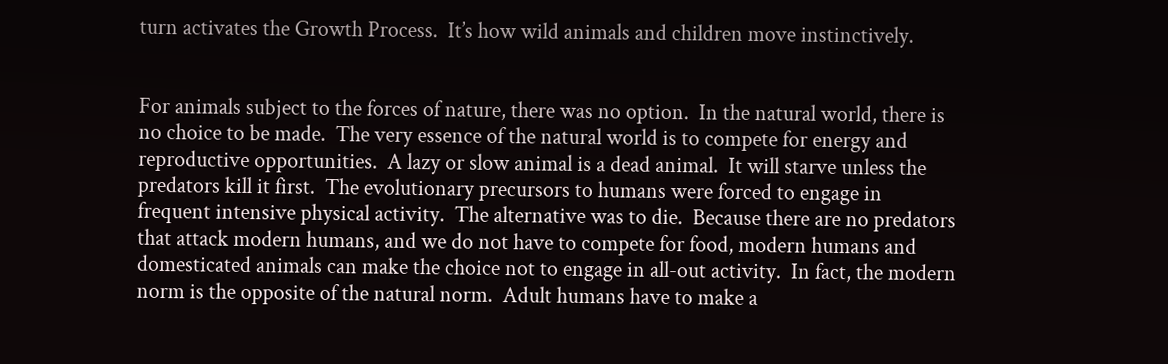turn activates the Growth Process.  It’s how wild animals and children move instinctively.


For animals subject to the forces of nature, there was no option.  In the natural world, there is no choice to be made.  The very essence of the natural world is to compete for energy and reproductive opportunities.  A lazy or slow animal is a dead animal.  It will starve unless the predators kill it first.  The evolutionary precursors to humans were forced to engage in frequent intensive physical activity.  The alternative was to die.  Because there are no predators that attack modern humans, and we do not have to compete for food, modern humans and domesticated animals can make the choice not to engage in all-out activity.  In fact, the modern norm is the opposite of the natural norm.  Adult humans have to make a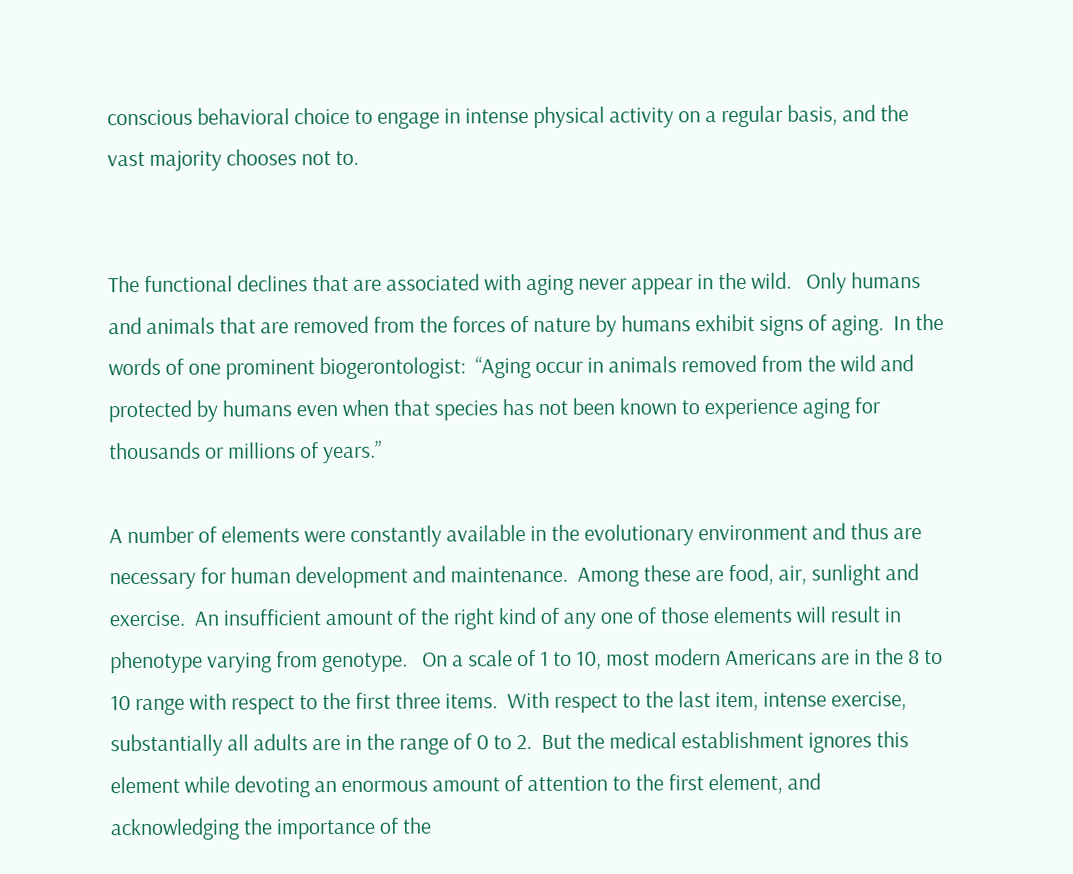conscious behavioral choice to engage in intense physical activity on a regular basis, and the vast majority chooses not to.


The functional declines that are associated with aging never appear in the wild.   Only humans and animals that are removed from the forces of nature by humans exhibit signs of aging.  In the words of one prominent biogerontologist:  “Aging occur in animals removed from the wild and protected by humans even when that species has not been known to experience aging for thousands or millions of years.”

A number of elements were constantly available in the evolutionary environment and thus are necessary for human development and maintenance.  Among these are food, air, sunlight and exercise.  An insufficient amount of the right kind of any one of those elements will result in phenotype varying from genotype.   On a scale of 1 to 10, most modern Americans are in the 8 to 10 range with respect to the first three items.  With respect to the last item, intense exercise, substantially all adults are in the range of 0 to 2.  But the medical establishment ignores this element while devoting an enormous amount of attention to the first element, and acknowledging the importance of the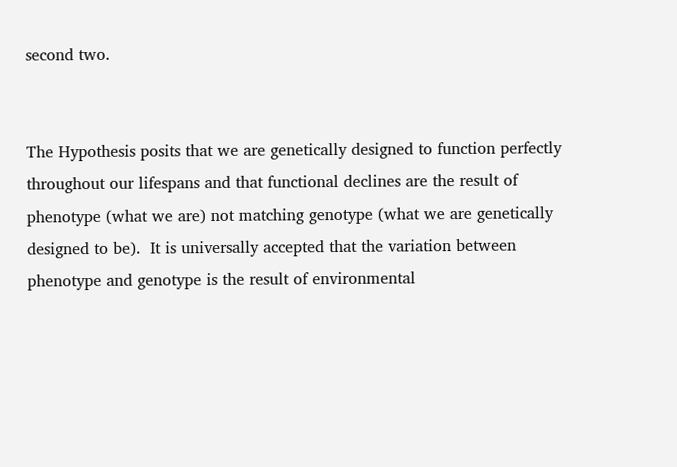second two.


The Hypothesis posits that we are genetically designed to function perfectly throughout our lifespans and that functional declines are the result of phenotype (what we are) not matching genotype (what we are genetically designed to be).  It is universally accepted that the variation between phenotype and genotype is the result of environmental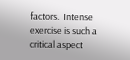factors.  Intense exercise is such a critical aspect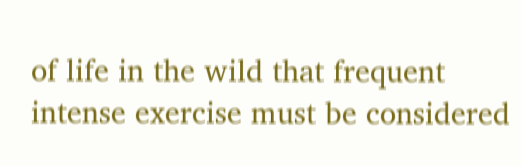of life in the wild that frequent intense exercise must be considered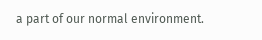a part of our normal environment.